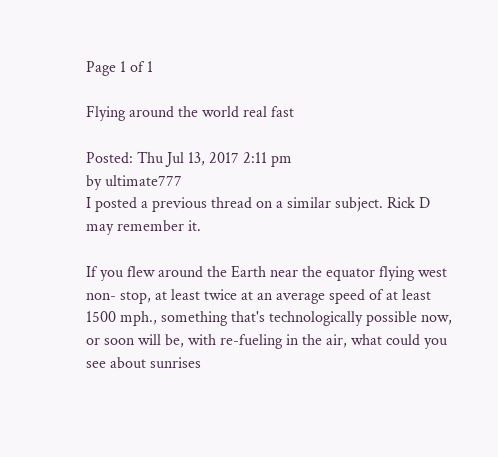Page 1 of 1

Flying around the world real fast

Posted: Thu Jul 13, 2017 2:11 pm
by ultimate777
I posted a previous thread on a similar subject. Rick D may remember it.

If you flew around the Earth near the equator flying west non- stop, at least twice at an average speed of at least 1500 mph., something that's technologically possible now, or soon will be, with re-fueling in the air, what could you see about sunrises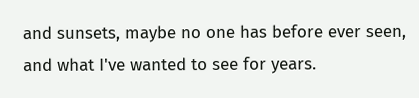and sunsets, maybe no one has before ever seen, and what I've wanted to see for years.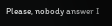Please, nobody answer I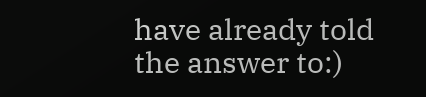have already told the answer to:)